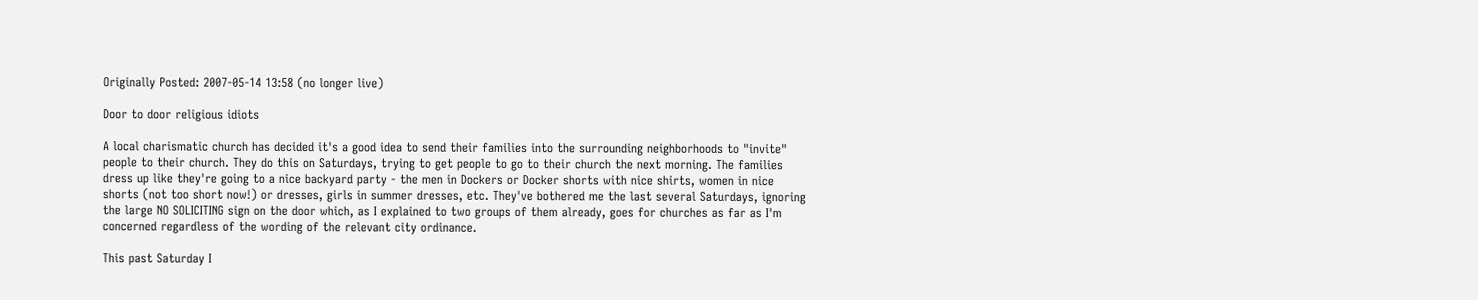Originally Posted: 2007-05-14 13:58 (no longer live)

Door to door religious idiots

A local charismatic church has decided it's a good idea to send their families into the surrounding neighborhoods to "invite" people to their church. They do this on Saturdays, trying to get people to go to their church the next morning. The families dress up like they're going to a nice backyard party - the men in Dockers or Docker shorts with nice shirts, women in nice shorts (not too short now!) or dresses, girls in summer dresses, etc. They've bothered me the last several Saturdays, ignoring the large NO SOLICITING sign on the door which, as I explained to two groups of them already, goes for churches as far as I'm concerned regardless of the wording of the relevant city ordinance.

This past Saturday I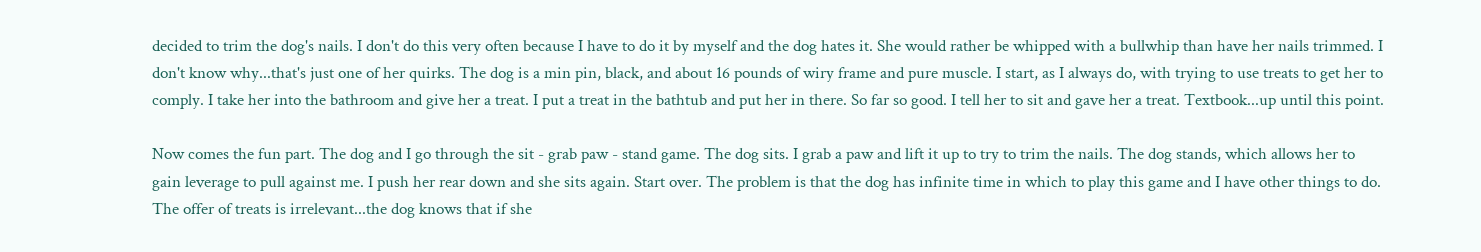decided to trim the dog's nails. I don't do this very often because I have to do it by myself and the dog hates it. She would rather be whipped with a bullwhip than have her nails trimmed. I don't know why...that's just one of her quirks. The dog is a min pin, black, and about 16 pounds of wiry frame and pure muscle. I start, as I always do, with trying to use treats to get her to comply. I take her into the bathroom and give her a treat. I put a treat in the bathtub and put her in there. So far so good. I tell her to sit and gave her a treat. Textbook...up until this point.

Now comes the fun part. The dog and I go through the sit - grab paw - stand game. The dog sits. I grab a paw and lift it up to try to trim the nails. The dog stands, which allows her to gain leverage to pull against me. I push her rear down and she sits again. Start over. The problem is that the dog has infinite time in which to play this game and I have other things to do. The offer of treats is irrelevant...the dog knows that if she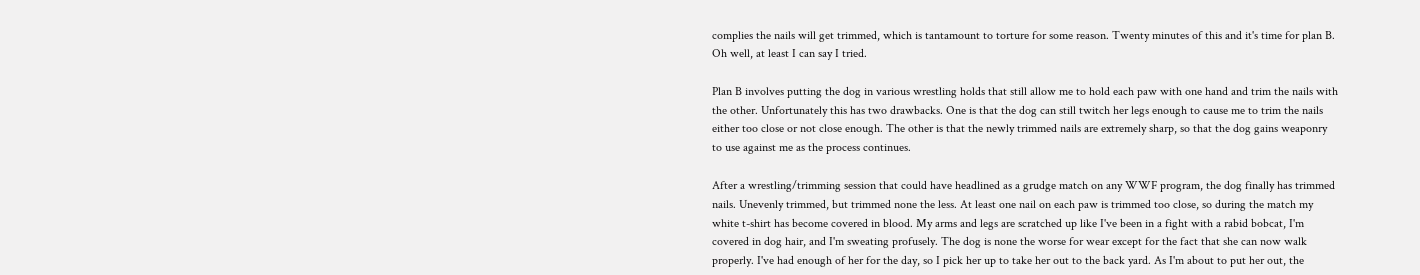complies the nails will get trimmed, which is tantamount to torture for some reason. Twenty minutes of this and it's time for plan B. Oh well, at least I can say I tried.

Plan B involves putting the dog in various wrestling holds that still allow me to hold each paw with one hand and trim the nails with the other. Unfortunately this has two drawbacks. One is that the dog can still twitch her legs enough to cause me to trim the nails either too close or not close enough. The other is that the newly trimmed nails are extremely sharp, so that the dog gains weaponry to use against me as the process continues.

After a wrestling/trimming session that could have headlined as a grudge match on any WWF program, the dog finally has trimmed nails. Unevenly trimmed, but trimmed none the less. At least one nail on each paw is trimmed too close, so during the match my white t-shirt has become covered in blood. My arms and legs are scratched up like I've been in a fight with a rabid bobcat, I'm covered in dog hair, and I'm sweating profusely. The dog is none the worse for wear except for the fact that she can now walk properly. I've had enough of her for the day, so I pick her up to take her out to the back yard. As I'm about to put her out, the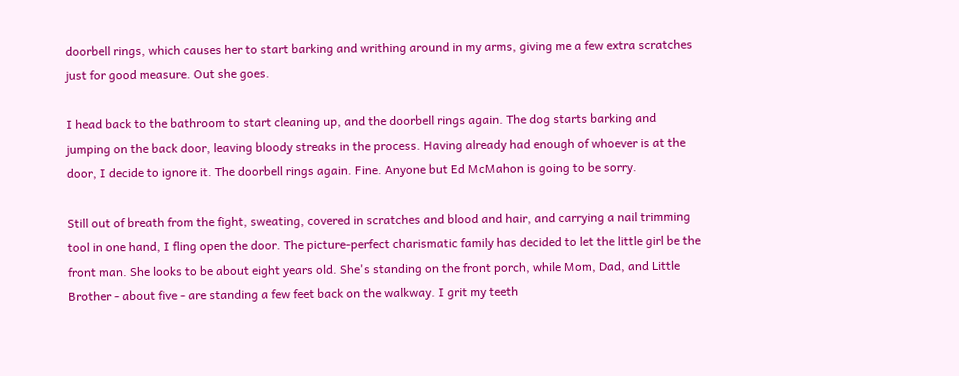doorbell rings, which causes her to start barking and writhing around in my arms, giving me a few extra scratches just for good measure. Out she goes.

I head back to the bathroom to start cleaning up, and the doorbell rings again. The dog starts barking and jumping on the back door, leaving bloody streaks in the process. Having already had enough of whoever is at the door, I decide to ignore it. The doorbell rings again. Fine. Anyone but Ed McMahon is going to be sorry.

Still out of breath from the fight, sweating, covered in scratches and blood and hair, and carrying a nail trimming tool in one hand, I fling open the door. The picture-perfect charismatic family has decided to let the little girl be the front man. She looks to be about eight years old. She's standing on the front porch, while Mom, Dad, and Little Brother - about five - are standing a few feet back on the walkway. I grit my teeth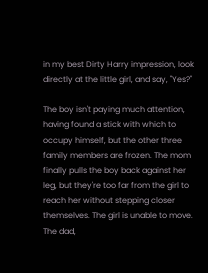in my best Dirty Harry impression, look directly at the little girl, and say, "Yes?"

The boy isn't paying much attention, having found a stick with which to occupy himself, but the other three family members are frozen. The mom finally pulls the boy back against her leg, but they're too far from the girl to reach her without stepping closer themselves. The girl is unable to move. The dad,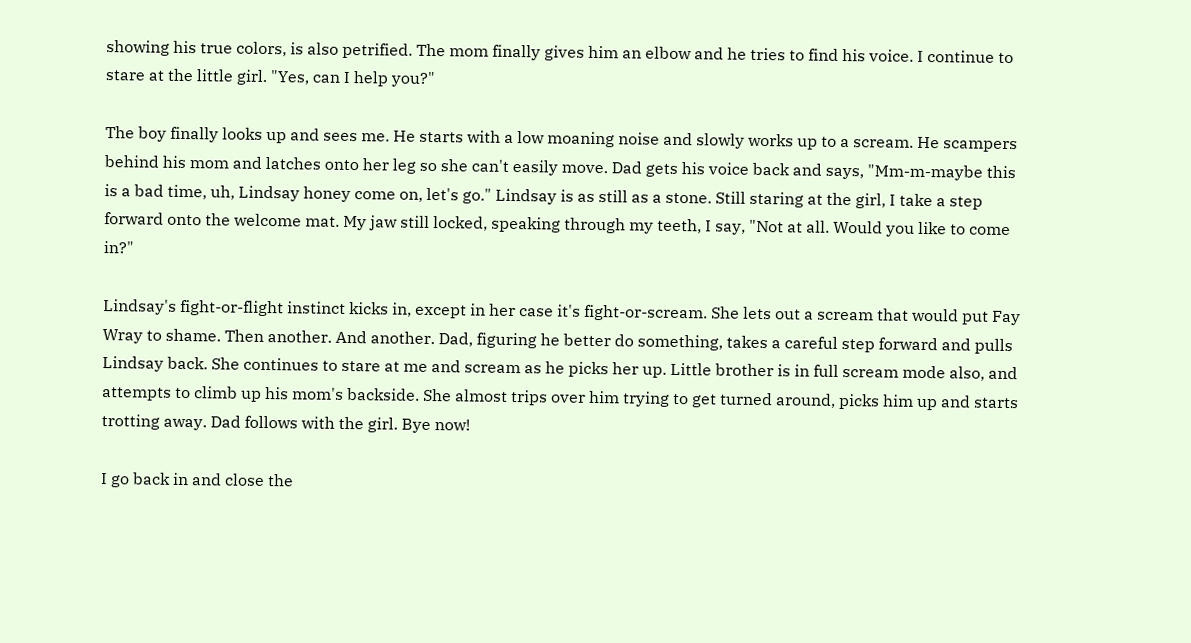showing his true colors, is also petrified. The mom finally gives him an elbow and he tries to find his voice. I continue to stare at the little girl. "Yes, can I help you?"

The boy finally looks up and sees me. He starts with a low moaning noise and slowly works up to a scream. He scampers behind his mom and latches onto her leg so she can't easily move. Dad gets his voice back and says, "Mm-m-maybe this is a bad time, uh, Lindsay honey come on, let's go." Lindsay is as still as a stone. Still staring at the girl, I take a step forward onto the welcome mat. My jaw still locked, speaking through my teeth, I say, "Not at all. Would you like to come in?"

Lindsay's fight-or-flight instinct kicks in, except in her case it's fight-or-scream. She lets out a scream that would put Fay Wray to shame. Then another. And another. Dad, figuring he better do something, takes a careful step forward and pulls Lindsay back. She continues to stare at me and scream as he picks her up. Little brother is in full scream mode also, and attempts to climb up his mom's backside. She almost trips over him trying to get turned around, picks him up and starts trotting away. Dad follows with the girl. Bye now!

I go back in and close the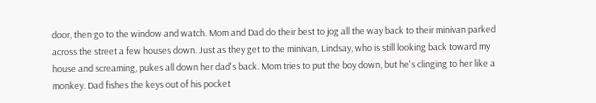door, then go to the window and watch. Mom and Dad do their best to jog all the way back to their minivan parked across the street a few houses down. Just as they get to the minivan, Lindsay, who is still looking back toward my house and screaming, pukes all down her dad's back. Mom tries to put the boy down, but he's clinging to her like a monkey. Dad fishes the keys out of his pocket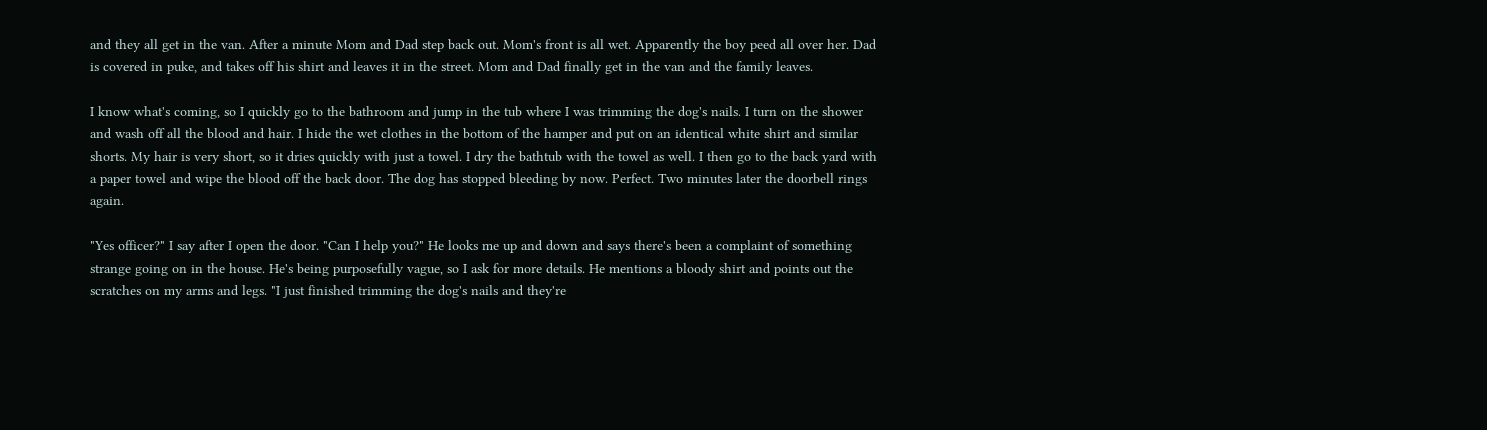and they all get in the van. After a minute Mom and Dad step back out. Mom's front is all wet. Apparently the boy peed all over her. Dad is covered in puke, and takes off his shirt and leaves it in the street. Mom and Dad finally get in the van and the family leaves.

I know what's coming, so I quickly go to the bathroom and jump in the tub where I was trimming the dog's nails. I turn on the shower and wash off all the blood and hair. I hide the wet clothes in the bottom of the hamper and put on an identical white shirt and similar shorts. My hair is very short, so it dries quickly with just a towel. I dry the bathtub with the towel as well. I then go to the back yard with a paper towel and wipe the blood off the back door. The dog has stopped bleeding by now. Perfect. Two minutes later the doorbell rings again.

"Yes officer?" I say after I open the door. "Can I help you?" He looks me up and down and says there's been a complaint of something strange going on in the house. He's being purposefully vague, so I ask for more details. He mentions a bloody shirt and points out the scratches on my arms and legs. "I just finished trimming the dog's nails and they're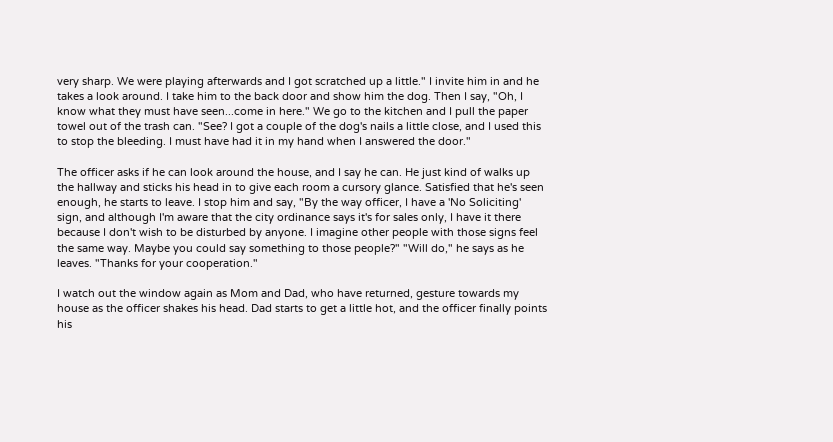very sharp. We were playing afterwards and I got scratched up a little." I invite him in and he takes a look around. I take him to the back door and show him the dog. Then I say, "Oh, I know what they must have seen...come in here." We go to the kitchen and I pull the paper towel out of the trash can. "See? I got a couple of the dog's nails a little close, and I used this to stop the bleeding. I must have had it in my hand when I answered the door."

The officer asks if he can look around the house, and I say he can. He just kind of walks up the hallway and sticks his head in to give each room a cursory glance. Satisfied that he's seen enough, he starts to leave. I stop him and say, "By the way officer, I have a 'No Soliciting' sign, and although I'm aware that the city ordinance says it's for sales only, I have it there because I don't wish to be disturbed by anyone. I imagine other people with those signs feel the same way. Maybe you could say something to those people?" "Will do," he says as he leaves. "Thanks for your cooperation."

I watch out the window again as Mom and Dad, who have returned, gesture towards my house as the officer shakes his head. Dad starts to get a little hot, and the officer finally points his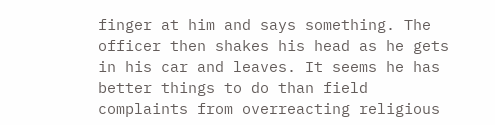finger at him and says something. The officer then shakes his head as he gets in his car and leaves. It seems he has better things to do than field complaints from overreacting religious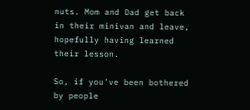nuts. Mom and Dad get back in their minivan and leave, hopefully having learned their lesson.

So, if you've been bothered by people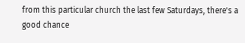from this particular church the last few Saturdays, there's a good chance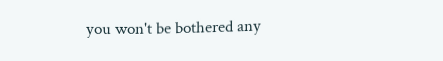you won't be bothered any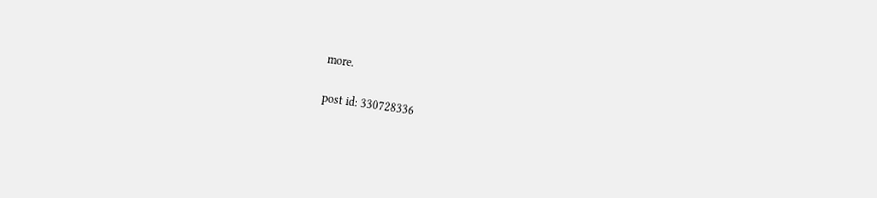more.

post id: 330728336